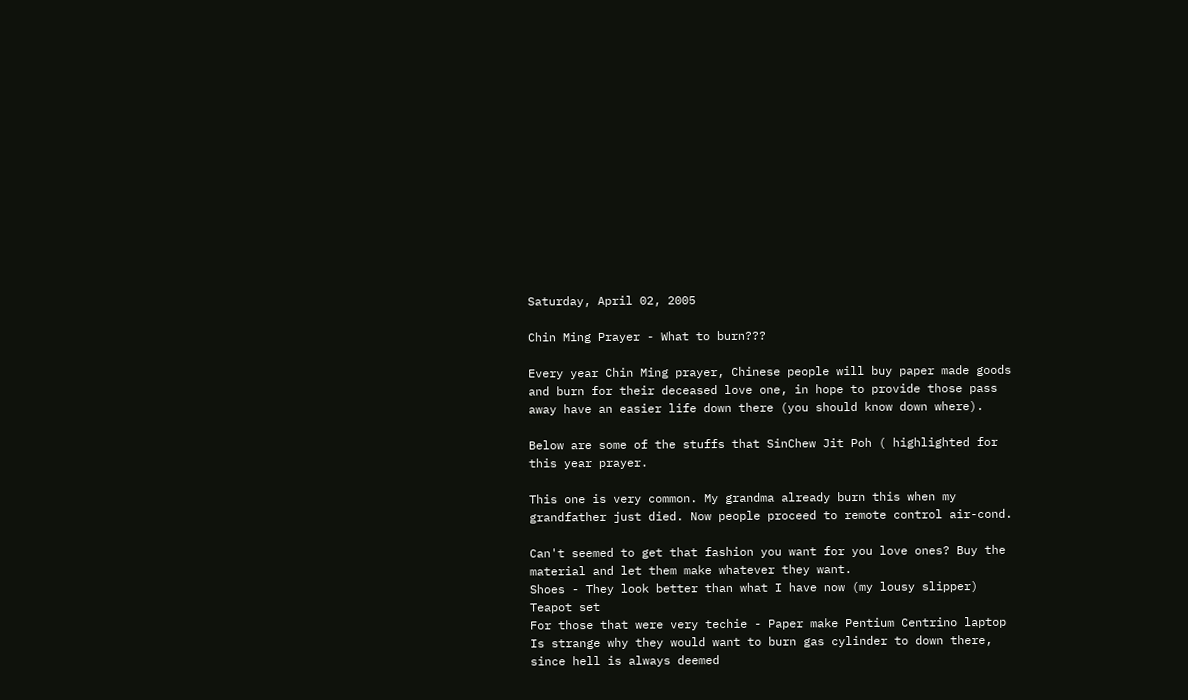Saturday, April 02, 2005

Chin Ming Prayer - What to burn???

Every year Chin Ming prayer, Chinese people will buy paper made goods and burn for their deceased love one, in hope to provide those pass away have an easier life down there (you should know down where).

Below are some of the stuffs that SinChew Jit Poh ( highlighted for this year prayer.

This one is very common. My grandma already burn this when my grandfather just died. Now people proceed to remote control air-cond.

Can't seemed to get that fashion you want for you love ones? Buy the material and let them make whatever they want.
Shoes - They look better than what I have now (my lousy slipper)
Teapot set
For those that were very techie - Paper make Pentium Centrino laptop
Is strange why they would want to burn gas cylinder to down there, since hell is always deemed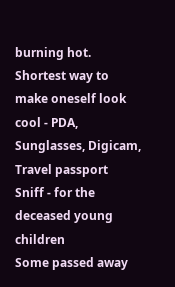burning hot.
Shortest way to make oneself look cool - PDA, Sunglasses, Digicam, Travel passport
Sniff - for the deceased young children
Some passed away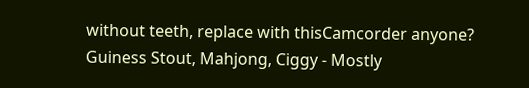without teeth, replace with thisCamcorder anyone?
Guiness Stout, Mahjong, Ciggy - Mostly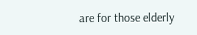are for those elderly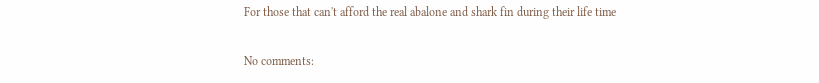For those that can't afford the real abalone and shark fin during their life time

No comments: